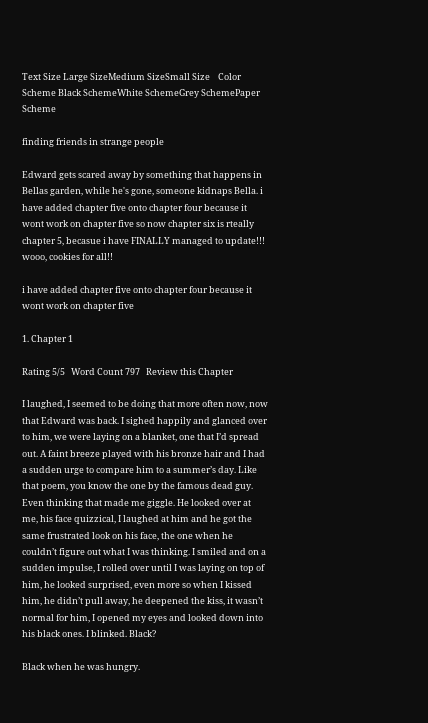Text Size Large SizeMedium SizeSmall Size    Color Scheme Black SchemeWhite SchemeGrey SchemePaper Scheme

finding friends in strange people

Edward gets scared away by something that happens in Bellas garden, while he's gone, someone kidnaps Bella. i have added chapter five onto chapter four because it wont work on chapter five so now chapter six is rteally chapter 5, becasue i have FINALLY managed to update!!! wooo, cookies for all!!

i have added chapter five onto chapter four because it wont work on chapter five

1. Chapter 1

Rating 5/5   Word Count 797   Review this Chapter

I laughed, I seemed to be doing that more often now, now that Edward was back. I sighed happily and glanced over to him, we were laying on a blanket, one that I’d spread out. A faint breeze played with his bronze hair and I had a sudden urge to compare him to a summer’s day. Like that poem, you know the one by the famous dead guy. Even thinking that made me giggle. He looked over at me, his face quizzical, I laughed at him and he got the same frustrated look on his face, the one when he couldn’t figure out what I was thinking. I smiled and on a sudden impulse, I rolled over until I was laying on top of him, he looked surprised, even more so when I kissed him, he didn’t pull away, he deepened the kiss, it wasn’t normal for him, I opened my eyes and looked down into his black ones. I blinked. Black?

Black when he was hungry.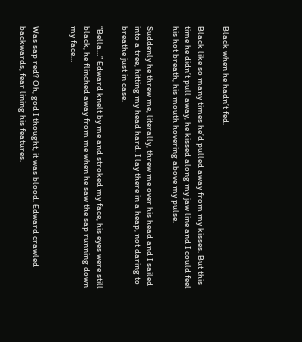Black when he hadn’t fed.

Black like so many times he’d pulled away from my kisses. But this time he didn’t pull away, he kissed along my jaw line and I could feel his hot breath, his mouth hovering above my pulse.

Suddenly he threw me, literally, threw me over his head and I sailed into a tree, hitting my head hard. I lay there in a heap, not daring to breathe just in case.

“Bella…” Edward knelt by me and stroked my face, his eyes were still black, he flinched away from me when he saw the sap running down my face…


Was sap red? Oh, god I thought, it was blood. Edward crawled backwards, fear lining his features.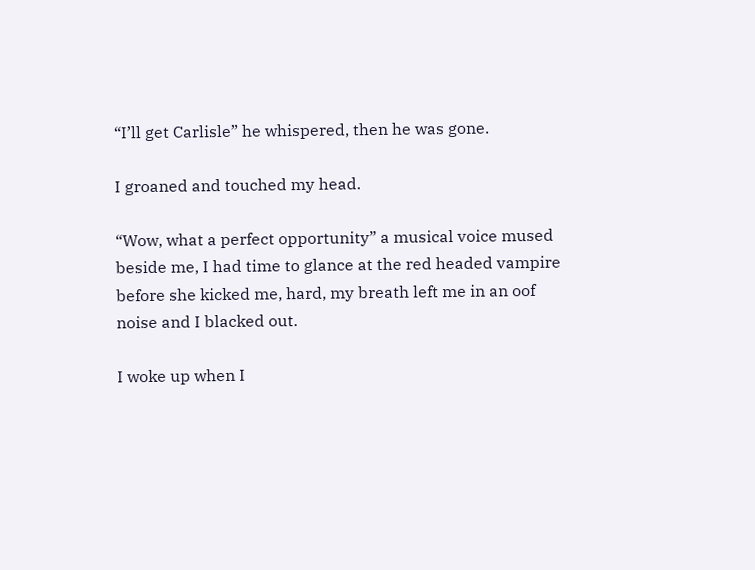“I’ll get Carlisle” he whispered, then he was gone.

I groaned and touched my head.

“Wow, what a perfect opportunity” a musical voice mused beside me, I had time to glance at the red headed vampire before she kicked me, hard, my breath left me in an oof noise and I blacked out.

I woke up when I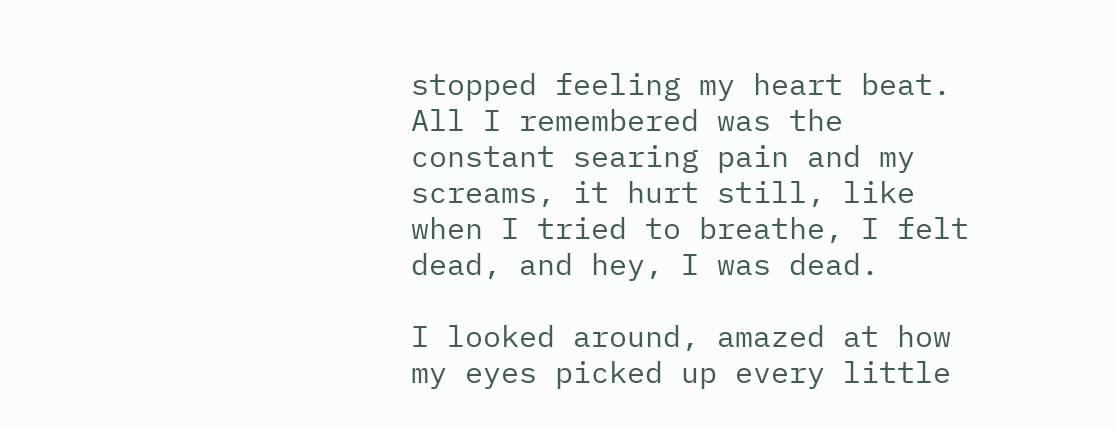stopped feeling my heart beat. All I remembered was the constant searing pain and my screams, it hurt still, like when I tried to breathe, I felt dead, and hey, I was dead.

I looked around, amazed at how my eyes picked up every little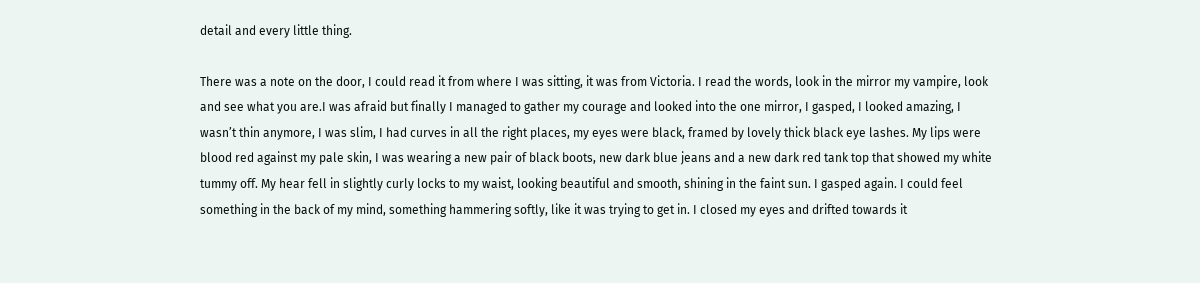detail and every little thing.

There was a note on the door, I could read it from where I was sitting, it was from Victoria. I read the words, look in the mirror my vampire, look and see what you are.I was afraid but finally I managed to gather my courage and looked into the one mirror, I gasped, I looked amazing, I wasn’t thin anymore, I was slim, I had curves in all the right places, my eyes were black, framed by lovely thick black eye lashes. My lips were blood red against my pale skin, I was wearing a new pair of black boots, new dark blue jeans and a new dark red tank top that showed my white tummy off. My hear fell in slightly curly locks to my waist, looking beautiful and smooth, shining in the faint sun. I gasped again. I could feel something in the back of my mind, something hammering softly, like it was trying to get in. I closed my eyes and drifted towards it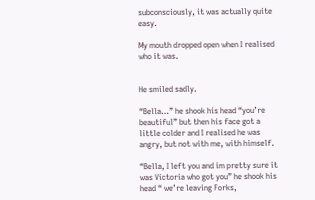subconsciously, it was actually quite easy.

My mouth dropped open when I realised who it was.


He smiled sadly.

“Bella…” he shook his head “you’re beautiful” but then his face got a little colder and I realised he was angry, but not with me, with himself.

“Bella, I left you and im pretty sure it was Victoria who got you” he shook his head “ we’re leaving Forks,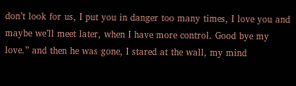don’t look for us, I put you in danger too many times, I love you and maybe we’ll meet later, when I have more control. Good bye my love.” and then he was gone, I stared at the wall, my mind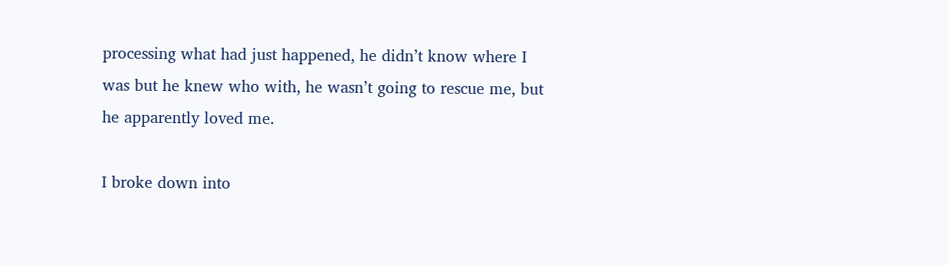processing what had just happened, he didn’t know where I was but he knew who with, he wasn’t going to rescue me, but he apparently loved me.

I broke down into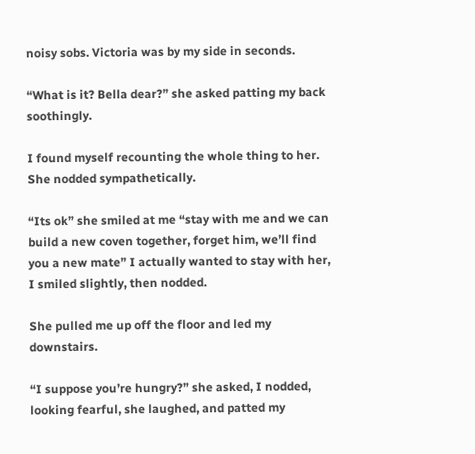noisy sobs. Victoria was by my side in seconds.

“What is it? Bella dear?” she asked patting my back soothingly.

I found myself recounting the whole thing to her. She nodded sympathetically.

“Its ok” she smiled at me “stay with me and we can build a new coven together, forget him, we’ll find you a new mate” I actually wanted to stay with her, I smiled slightly, then nodded.

She pulled me up off the floor and led my downstairs.

“I suppose you’re hungry?” she asked, I nodded, looking fearful, she laughed, and patted my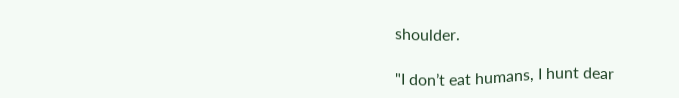shoulder.

"I don’t eat humans, I hunt dear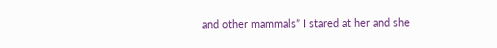and other mammals” I stared at her and she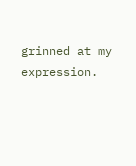grinned at my expression.